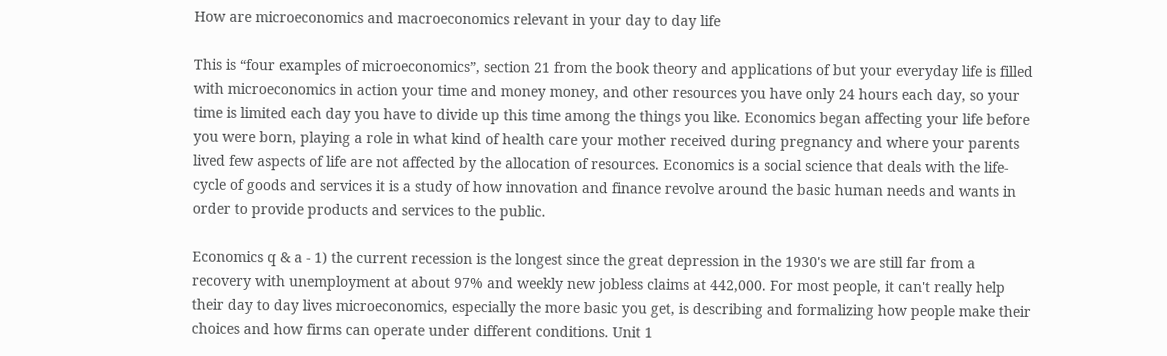How are microeconomics and macroeconomics relevant in your day to day life

This is “four examples of microeconomics”, section 21 from the book theory and applications of but your everyday life is filled with microeconomics in action your time and money money, and other resources you have only 24 hours each day, so your time is limited each day you have to divide up this time among the things you like. Economics began affecting your life before you were born, playing a role in what kind of health care your mother received during pregnancy and where your parents lived few aspects of life are not affected by the allocation of resources. Economics is a social science that deals with the life-cycle of goods and services it is a study of how innovation and finance revolve around the basic human needs and wants in order to provide products and services to the public.

Economics q & a - 1) the current recession is the longest since the great depression in the 1930's we are still far from a recovery with unemployment at about 97% and weekly new jobless claims at 442,000. For most people, it can't really help their day to day lives microeconomics, especially the more basic you get, is describing and formalizing how people make their choices and how firms can operate under different conditions. Unit 1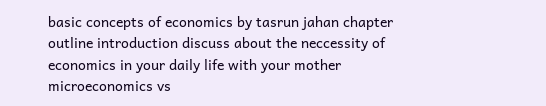basic concepts of economics by tasrun jahan chapter outline introduction discuss about the neccessity of economics in your daily life with your mother microeconomics vs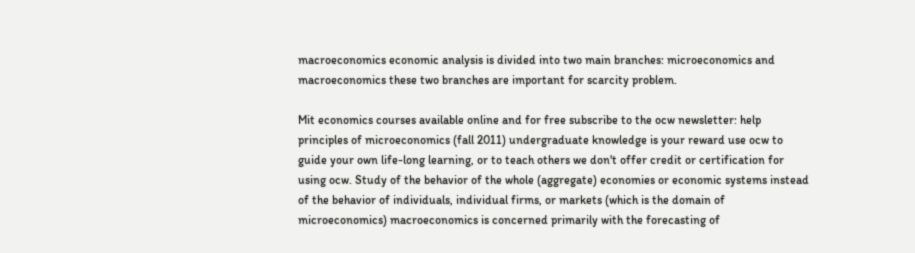macroeconomics economic analysis is divided into two main branches: microeconomics and macroeconomics these two branches are important for scarcity problem.

Mit economics courses available online and for free subscribe to the ocw newsletter: help principles of microeconomics (fall 2011) undergraduate knowledge is your reward use ocw to guide your own life-long learning, or to teach others we don't offer credit or certification for using ocw. Study of the behavior of the whole (aggregate) economies or economic systems instead of the behavior of individuals, individual firms, or markets (which is the domain of microeconomics) macroeconomics is concerned primarily with the forecasting of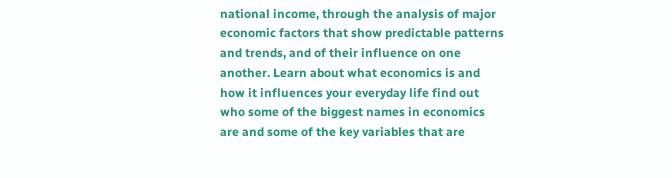national income, through the analysis of major economic factors that show predictable patterns and trends, and of their influence on one another. Learn about what economics is and how it influences your everyday life find out who some of the biggest names in economics are and some of the key variables that are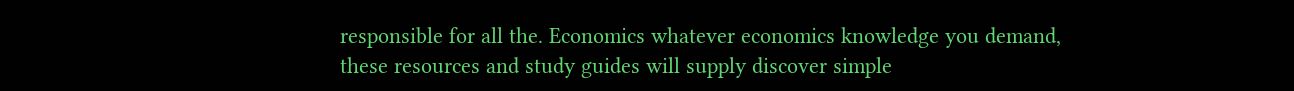responsible for all the. Economics whatever economics knowledge you demand, these resources and study guides will supply discover simple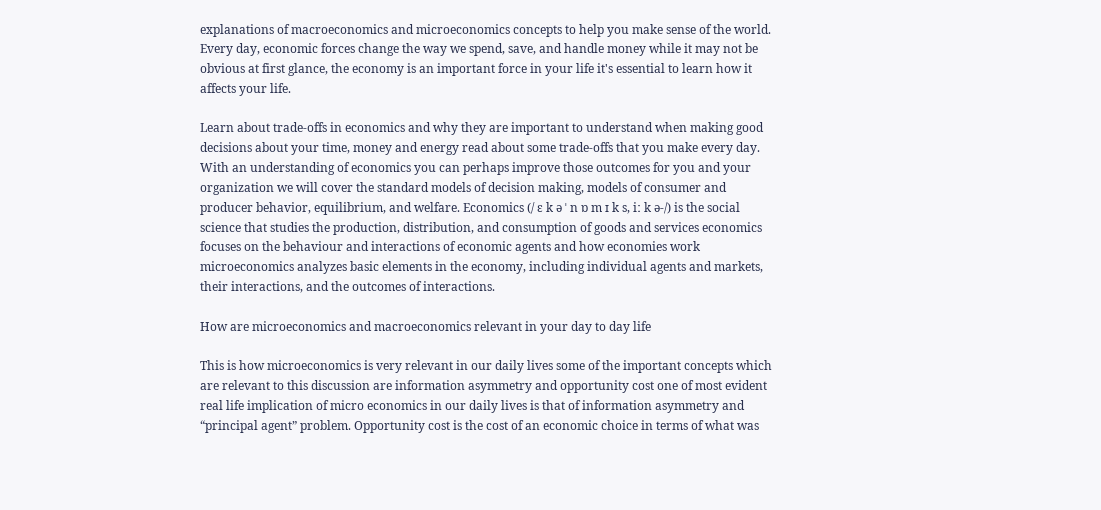explanations of macroeconomics and microeconomics concepts to help you make sense of the world. Every day, economic forces change the way we spend, save, and handle money while it may not be obvious at first glance, the economy is an important force in your life it's essential to learn how it affects your life.

Learn about trade-offs in economics and why they are important to understand when making good decisions about your time, money and energy read about some trade-offs that you make every day. With an understanding of economics you can perhaps improve those outcomes for you and your organization we will cover the standard models of decision making, models of consumer and producer behavior, equilibrium, and welfare. Economics (/ ɛ k ə ˈ n ɒ m ɪ k s, iː k ə-/) is the social science that studies the production, distribution, and consumption of goods and services economics focuses on the behaviour and interactions of economic agents and how economies work microeconomics analyzes basic elements in the economy, including individual agents and markets, their interactions, and the outcomes of interactions.

How are microeconomics and macroeconomics relevant in your day to day life

This is how microeconomics is very relevant in our daily lives some of the important concepts which are relevant to this discussion are information asymmetry and opportunity cost one of most evident real life implication of micro economics in our daily lives is that of information asymmetry and “principal agent” problem. Opportunity cost is the cost of an economic choice in terms of what was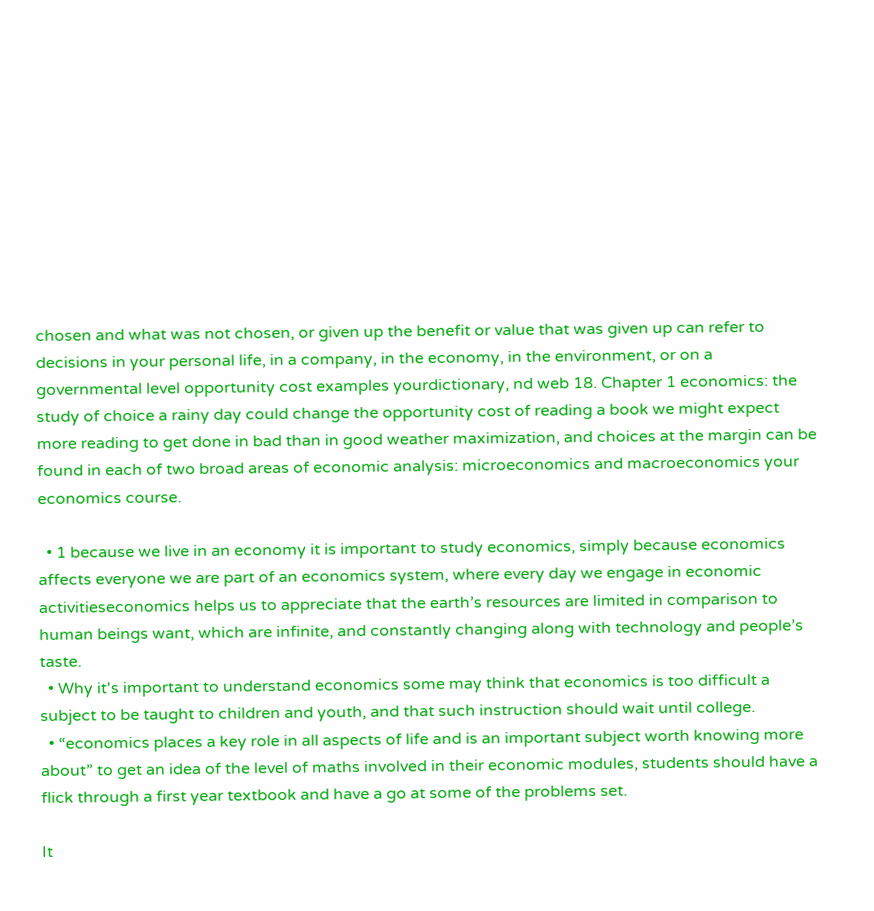chosen and what was not chosen, or given up the benefit or value that was given up can refer to decisions in your personal life, in a company, in the economy, in the environment, or on a governmental level opportunity cost examples yourdictionary, nd web 18. Chapter 1 economics: the study of choice a rainy day could change the opportunity cost of reading a book we might expect more reading to get done in bad than in good weather maximization, and choices at the margin can be found in each of two broad areas of economic analysis: microeconomics and macroeconomics your economics course.

  • 1 because we live in an economy it is important to study economics, simply because economics affects everyone we are part of an economics system, where every day we engage in economic activitieseconomics helps us to appreciate that the earth’s resources are limited in comparison to human beings want, which are infinite, and constantly changing along with technology and people’s taste.
  • Why it's important to understand economics some may think that economics is too difficult a subject to be taught to children and youth, and that such instruction should wait until college.
  • “economics places a key role in all aspects of life and is an important subject worth knowing more about” to get an idea of the level of maths involved in their economic modules, students should have a flick through a first year textbook and have a go at some of the problems set.

It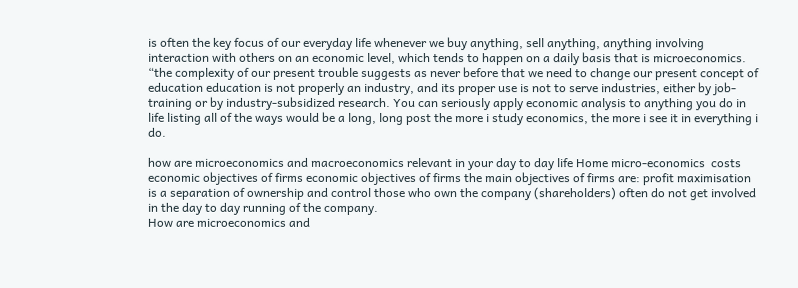is often the key focus of our everyday life whenever we buy anything, sell anything, anything involving interaction with others on an economic level, which tends to happen on a daily basis that is microeconomics. “the complexity of our present trouble suggests as never before that we need to change our present concept of education education is not properly an industry, and its proper use is not to serve industries, either by job-training or by industry-subsidized research. You can seriously apply economic analysis to anything you do in life listing all of the ways would be a long, long post the more i study economics, the more i see it in everything i do.

how are microeconomics and macroeconomics relevant in your day to day life Home micro-economics  costs  economic objectives of firms economic objectives of firms the main objectives of firms are: profit maximisation  is a separation of ownership and control those who own the company (shareholders) often do not get involved in the day to day running of the company.
How are microeconomics and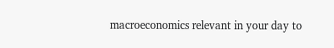macroeconomics relevant in your day to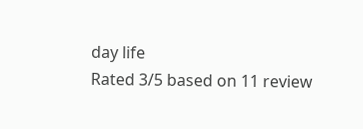day life
Rated 3/5 based on 11 review